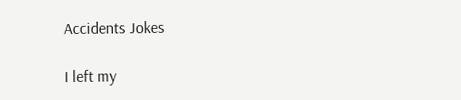Accidents Jokes

I left my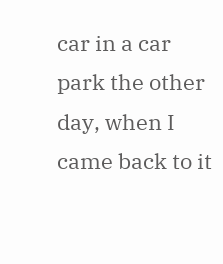car in a car park the other day, when I came back to it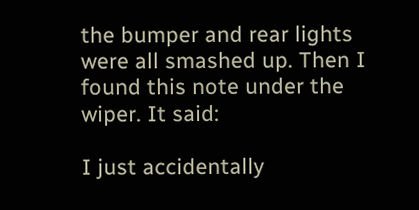the bumper and rear lights were all smashed up. Then I found this note under the wiper. It said:

I just accidentally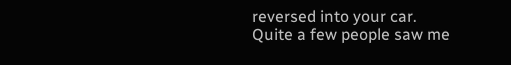reversed into your car.
Quite a few people saw me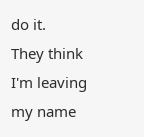do it.
They think I'm leaving my name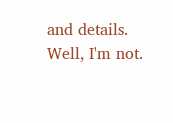and details.
Well, I'm not.